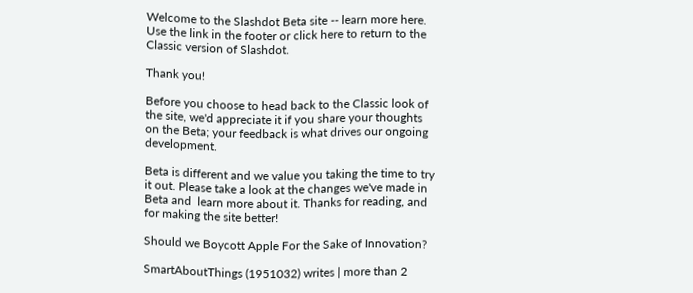Welcome to the Slashdot Beta site -- learn more here. Use the link in the footer or click here to return to the Classic version of Slashdot.

Thank you!

Before you choose to head back to the Classic look of the site, we'd appreciate it if you share your thoughts on the Beta; your feedback is what drives our ongoing development.

Beta is different and we value you taking the time to try it out. Please take a look at the changes we've made in Beta and  learn more about it. Thanks for reading, and for making the site better!

Should we Boycott Apple For the Sake of Innovation?

SmartAboutThings (1951032) writes | more than 2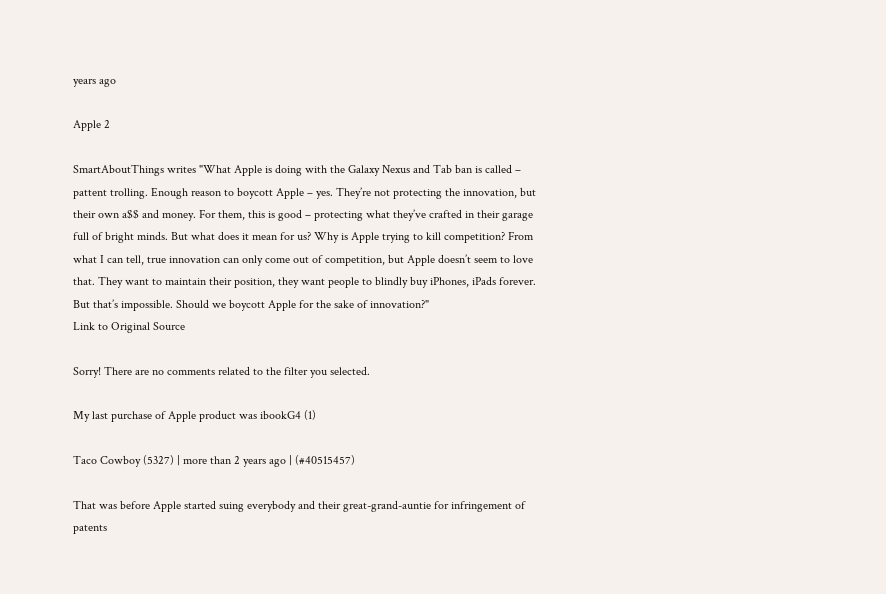years ago

Apple 2

SmartAboutThings writes "What Apple is doing with the Galaxy Nexus and Tab ban is called – pattent trolling. Enough reason to boycott Apple – yes. They’re not protecting the innovation, but their own a$$ and money. For them, this is good – protecting what they’ve crafted in their garage full of bright minds. But what does it mean for us? Why is Apple trying to kill competition? From what I can tell, true innovation can only come out of competition, but Apple doesn’t seem to love that. They want to maintain their position, they want people to blindly buy iPhones, iPads forever. But that’s impossible. Should we boycott Apple for the sake of innovation?"
Link to Original Source

Sorry! There are no comments related to the filter you selected.

My last purchase of Apple product was ibookG4 (1)

Taco Cowboy (5327) | more than 2 years ago | (#40515457)

That was before Apple started suing everybody and their great-grand-auntie for infringement of patents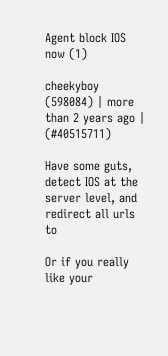Agent block IOS now (1)

cheekyboy (598084) | more than 2 years ago | (#40515711)

Have some guts, detect IOS at the server level, and redirect all urls to

Or if you really like your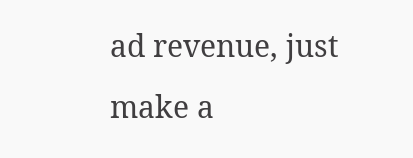ad revenue, just make a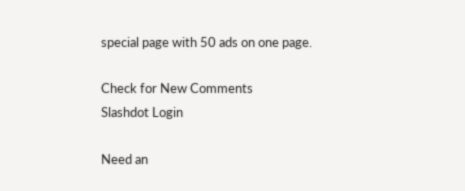special page with 50 ads on one page.

Check for New Comments
Slashdot Login

Need an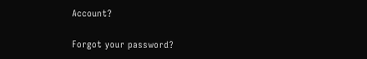Account?

Forgot your password?